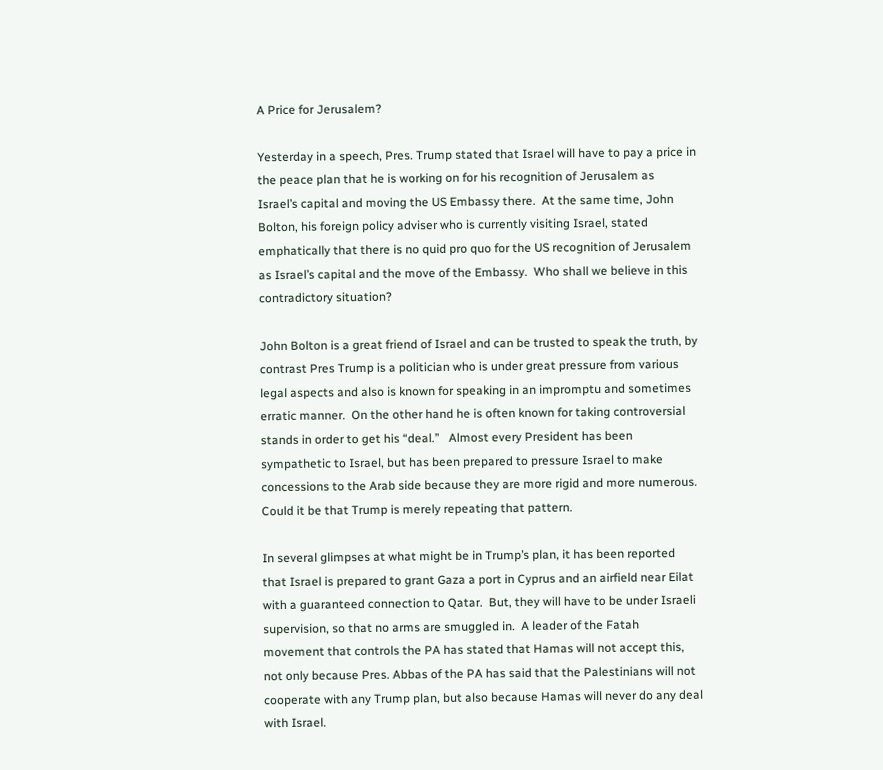A Price for Jerusalem?

Yesterday in a speech, Pres. Trump stated that Israel will have to pay a price in the peace plan that he is working on for his recognition of Jerusalem as Israel’s capital and moving the US Embassy there.  At the same time, John Bolton, his foreign policy adviser who is currently visiting Israel, stated emphatically that there is no quid pro quo for the US recognition of Jerusalem as Israel’s capital and the move of the Embassy.  Who shall we believe in this contradictory situation?

John Bolton is a great friend of Israel and can be trusted to speak the truth, by contrast Pres Trump is a politician who is under great pressure from various legal aspects and also is known for speaking in an impromptu and sometimes erratic manner.  On the other hand he is often known for taking controversial stands in order to get his “deal.”   Almost every President has been sympathetic to Israel, but has been prepared to pressure Israel to make concessions to the Arab side because they are more rigid and more numerous.  Could it be that Trump is merely repeating that pattern.

In several glimpses at what might be in Trump’s plan, it has been reported that Israel is prepared to grant Gaza a port in Cyprus and an airfield near Eilat with a guaranteed connection to Qatar.  But, they will have to be under Israeli supervision, so that no arms are smuggled in.  A leader of the Fatah movement that controls the PA has stated that Hamas will not accept this, not only because Pres. Abbas of the PA has said that the Palestinians will not cooperate with any Trump plan, but also because Hamas will never do any deal with Israel.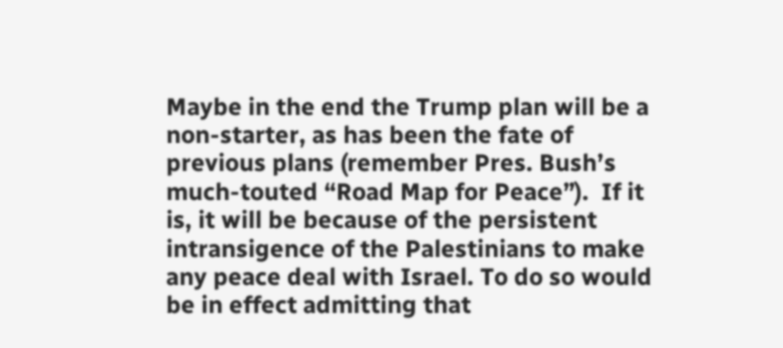Maybe in the end the Trump plan will be a non-starter, as has been the fate of previous plans (remember Pres. Bush’s much-touted “Road Map for Peace”).  If it is, it will be because of the persistent intransigence of the Palestinians to make any peace deal with Israel. To do so would be in effect admitting that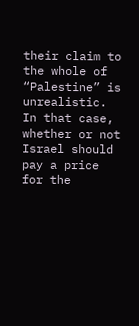their claim to the whole of “Palestine” is unrealistic. In that case, whether or not Israel should pay a price for the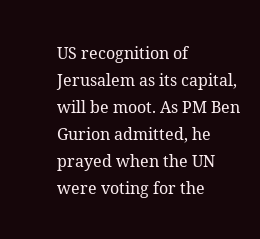US recognition of  Jerusalem as its capital, will be moot. As PM Ben Gurion admitted, he prayed when the UN were voting for the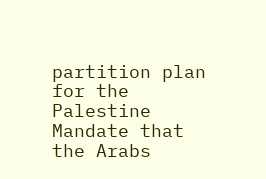partition plan for the Palestine Mandate that the Arabs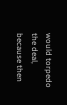would torpedo the deal, because then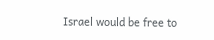Israel would be free to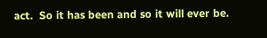act.  So it has been and so it will ever be.